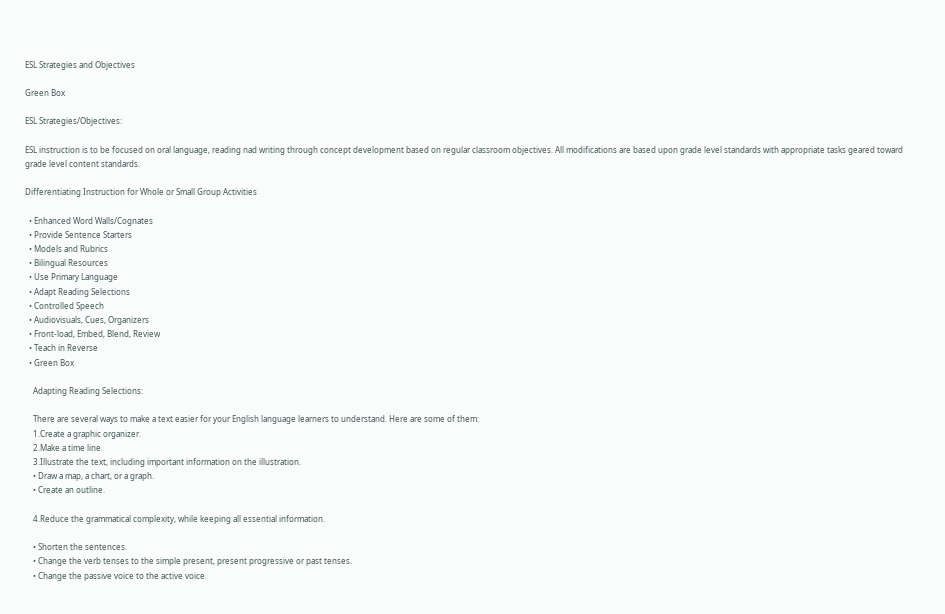ESL Strategies and Objectives

Green Box

ESL Strategies/Objectives:

ESL instruction is to be focused on oral language, reading nad writing through concept development based on regular classroom objectives. All modifications are based upon grade level standards with appropriate tasks geared toward grade level content standards.

Differentiating Instruction for Whole or Small Group Activities

  • Enhanced Word Walls/Cognates
  • Provide Sentence Starters
  • Models and Rubrics
  • Bilingual Resources
  • Use Primary Language
  • Adapt Reading Selections
  • Controlled Speech
  • Audiovisuals, Cues, Organizers
  • Front-load, Embed, Blend, Review
  • Teach in Reverse
  • Green Box

    Adapting Reading Selections:

    There are several ways to make a text easier for your English language learners to understand. Here are some of them:
    1.Create a graphic organizer.
    2.Make a time line.
    3.Illustrate the text, including important information on the illustration.
    • Draw a map, a chart, or a graph.
    • Create an outline.

    4.Reduce the grammatical complexity, while keeping all essential information.

    • Shorten the sentences.
    • Change the verb tenses to the simple present, present progressive or past tenses.
    • Change the passive voice to the active voice.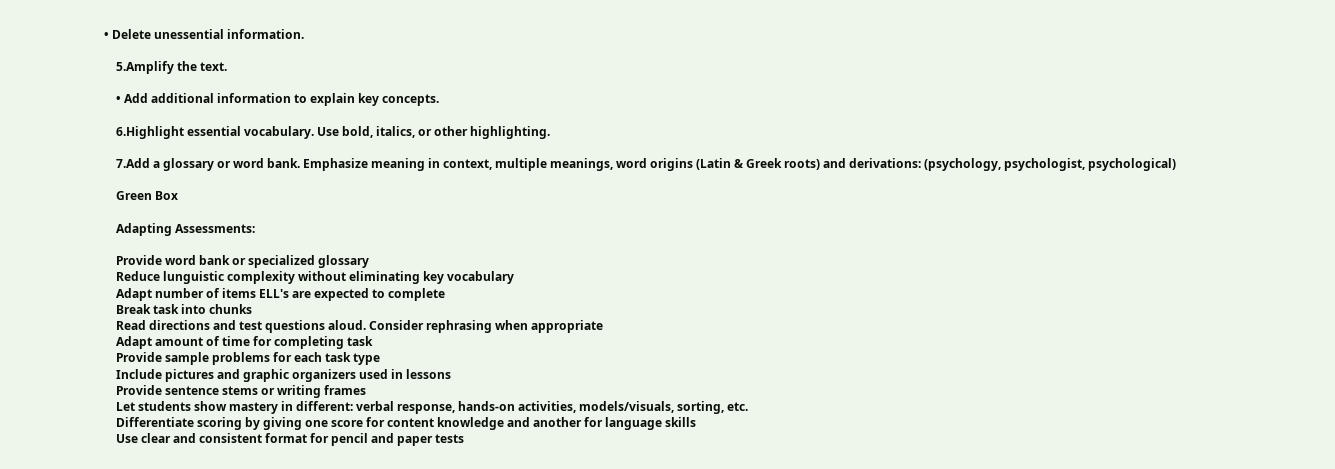• Delete unessential information.

    5.Amplify the text.

    • Add additional information to explain key concepts.

    6.Highlight essential vocabulary. Use bold, italics, or other highlighting.

    7.Add a glossary or word bank. Emphasize meaning in context, multiple meanings, word origins (Latin & Greek roots) and derivations: (psychology, psychologist, psychological)

    Green Box

    Adapting Assessments:

    Provide word bank or specialized glossary
    Reduce lunguistic complexity without eliminating key vocabulary
    Adapt number of items ELL's are expected to complete
    Break task into chunks
    Read directions and test questions aloud. Consider rephrasing when appropriate
    Adapt amount of time for completing task
    Provide sample problems for each task type
    Include pictures and graphic organizers used in lessons
    Provide sentence stems or writing frames
    Let students show mastery in different: verbal response, hands-on activities, models/visuals, sorting, etc.
    Differentiate scoring by giving one score for content knowledge and another for language skills
    Use clear and consistent format for pencil and paper tests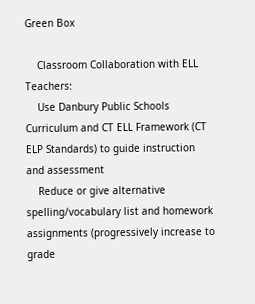Green Box

    Classroom Collaboration with ELL Teachers:
    Use Danbury Public Schools Curriculum and CT ELL Framework (CT ELP Standards) to guide instruction and assessment
    Reduce or give alternative spelling/vocabulary list and homework assignments (progressively increase to grade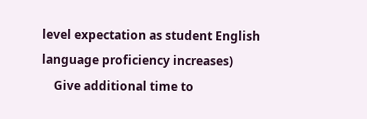level expectation as student English language proficiency increases)
    Give additional time to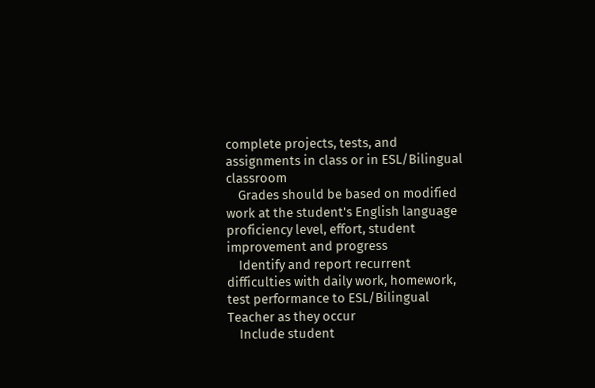complete projects, tests, and assignments in class or in ESL/Bilingual classroom
    Grades should be based on modified work at the student's English language proficiency level, effort, student improvement and progress
    Identify and report recurrent difficulties with daily work, homework, test performance to ESL/Bilingual Teacher as they occur
    Include student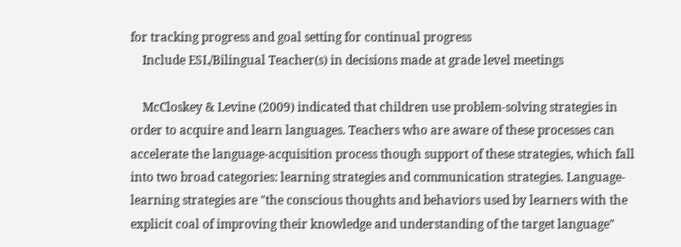for tracking progress and goal setting for continual progress
    Include ESL/Bilingual Teacher(s) in decisions made at grade level meetings

    McCloskey & Levine (2009) indicated that children use problem-solving strategies in order to acquire and learn languages. Teachers who are aware of these processes can accelerate the language-acquisition process though support of these strategies, which fall into two broad categories: learning strategies and communication strategies. Language-learning strategies are "the conscious thoughts and behaviors used by learners with the explicit coal of improving their knowledge and understanding of the target language"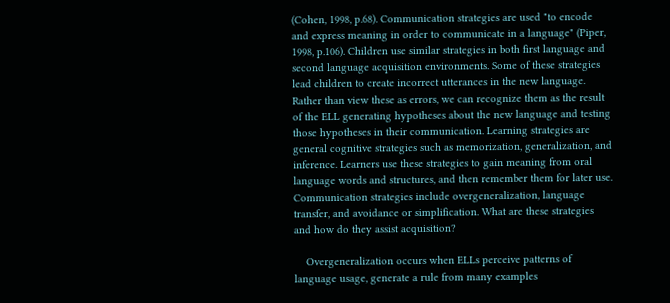(Cohen, 1998, p.68). Communication strategies are used "to encode and express meaning in order to communicate in a language" (Piper, 1998, p.106). Children use similar strategies in both first language and second language acquisition environments. Some of these strategies lead children to create incorrect utterances in the new language. Rather than view these as errors, we can recognize them as the result of the ELL generating hypotheses about the new language and testing those hypotheses in their communication. Learning strategies are general cognitive strategies such as memorization, generalization, and inference. Learners use these strategies to gain meaning from oral language words and structures, and then remember them for later use. Communication strategies include overgeneralization, language transfer, and avoidance or simplification. What are these strategies and how do they assist acquisition?

    Overgeneralization occurs when ELLs perceive patterns of language usage, generate a rule from many examples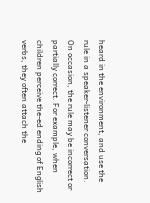heard in the environment, and use the rule in a speaker-listener conversation. On occasion, the rule may be incorrect or partially correct. For example, when children perceive the-ed ending of English verbs, they often attach the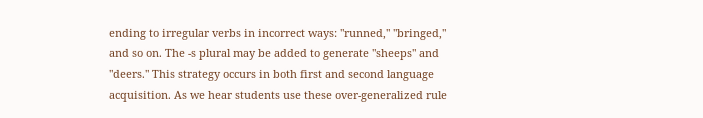ending to irregular verbs in incorrect ways: "runned," "bringed," and so on. The -s plural may be added to generate "sheeps" and "deers." This strategy occurs in both first and second language acquisition. As we hear students use these over-generalized rule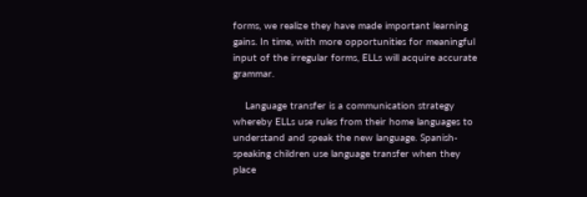forms, we realize they have made important learning gains. In time, with more opportunities for meaningful input of the irregular forms, ELLs will acquire accurate grammar.

    Language transfer is a communication strategy whereby ELLs use rules from their home languages to understand and speak the new language. Spanish-speaking children use language transfer when they place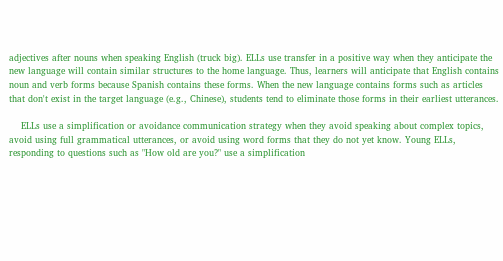adjectives after nouns when speaking English (truck big). ELLs use transfer in a positive way when they anticipate the new language will contain similar structures to the home language. Thus, learners will anticipate that English contains noun and verb forms because Spanish contains these forms. When the new language contains forms such as articles that don't exist in the target language (e.g., Chinese), students tend to eliminate those forms in their earliest utterances.

    ELLs use a simplification or avoidance communication strategy when they avoid speaking about complex topics, avoid using full grammatical utterances, or avoid using word forms that they do not yet know. Young ELLs, responding to questions such as "How old are you?" use a simplification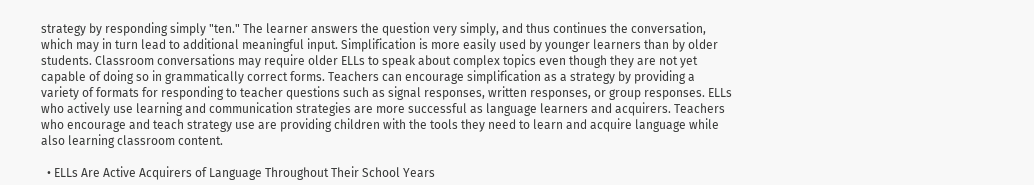strategy by responding simply "ten." The learner answers the question very simply, and thus continues the conversation, which may in turn lead to additional meaningful input. Simplification is more easily used by younger learners than by older students. Classroom conversations may require older ELLs to speak about complex topics even though they are not yet capable of doing so in grammatically correct forms. Teachers can encourage simplification as a strategy by providing a variety of formats for responding to teacher questions such as signal responses, written responses, or group responses. ELLs who actively use learning and communication strategies are more successful as language learners and acquirers. Teachers who encourage and teach strategy use are providing children with the tools they need to learn and acquire language while also learning classroom content.

  • ELLs Are Active Acquirers of Language Throughout Their School Years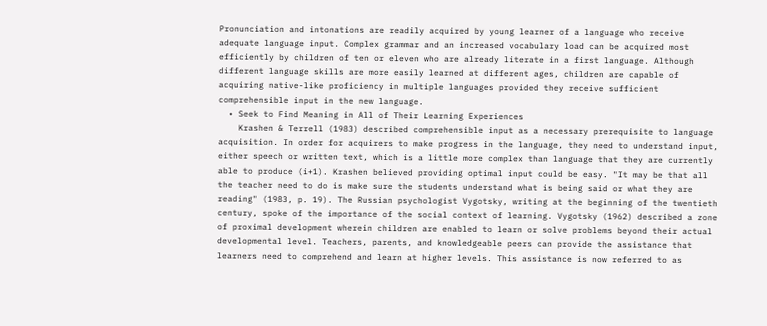Pronunciation and intonations are readily acquired by young learner of a language who receive adequate language input. Complex grammar and an increased vocabulary load can be acquired most efficiently by children of ten or eleven who are already literate in a first language. Although different language skills are more easily learned at different ages, children are capable of acquiring native-like proficiency in multiple languages provided they receive sufficient comprehensible input in the new language.
  • Seek to Find Meaning in All of Their Learning Experiences
    Krashen & Terrell (1983) described comprehensible input as a necessary prerequisite to language acquisition. In order for acquirers to make progress in the language, they need to understand input, either speech or written text, which is a little more complex than language that they are currently able to produce (i+1). Krashen believed providing optimal input could be easy. "It may be that all the teacher need to do is make sure the students understand what is being said or what they are reading" (1983, p. 19). The Russian psychologist Vygotsky, writing at the beginning of the twentieth century, spoke of the importance of the social context of learning. Vygotsky (1962) described a zone of proximal development wherein children are enabled to learn or solve problems beyond their actual developmental level. Teachers, parents, and knowledgeable peers can provide the assistance that learners need to comprehend and learn at higher levels. This assistance is now referred to as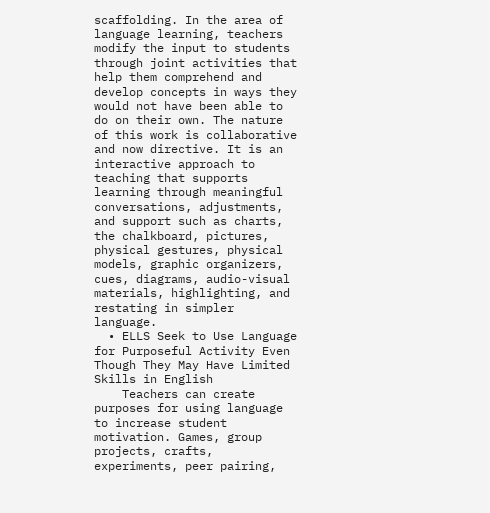scaffolding. In the area of language learning, teachers modify the input to students through joint activities that help them comprehend and develop concepts in ways they would not have been able to do on their own. The nature of this work is collaborative and now directive. It is an interactive approach to teaching that supports learning through meaningful conversations, adjustments, and support such as charts, the chalkboard, pictures, physical gestures, physical models, graphic organizers, cues, diagrams, audio-visual materials, highlighting, and restating in simpler language.
  • ELLS Seek to Use Language for Purposeful Activity Even Though They May Have Limited Skills in English
    Teachers can create purposes for using language to increase student motivation. Games, group projects, crafts, experiments, peer pairing,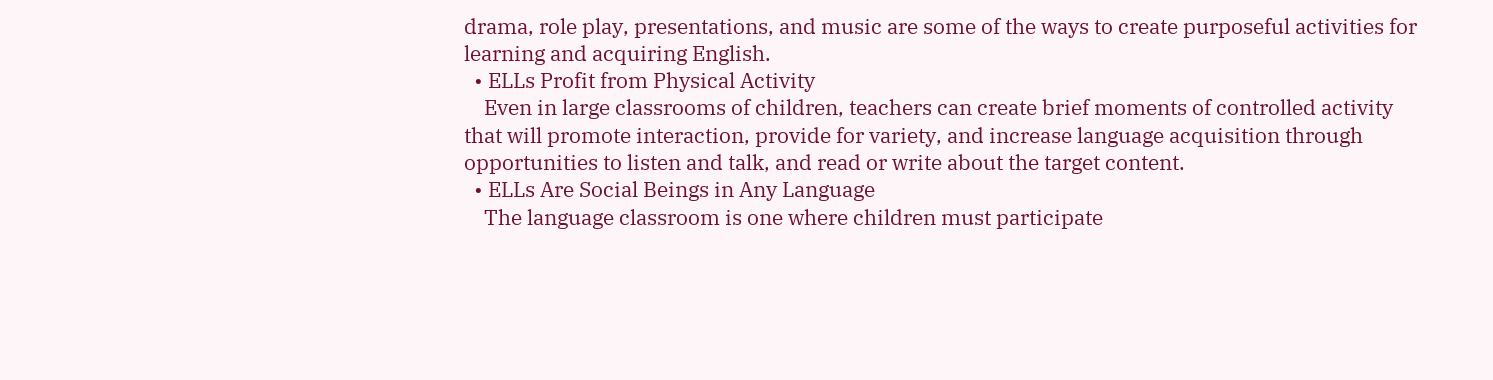drama, role play, presentations, and music are some of the ways to create purposeful activities for learning and acquiring English.
  • ELLs Profit from Physical Activity
    Even in large classrooms of children, teachers can create brief moments of controlled activity that will promote interaction, provide for variety, and increase language acquisition through opportunities to listen and talk, and read or write about the target content.
  • ELLs Are Social Beings in Any Language
    The language classroom is one where children must participate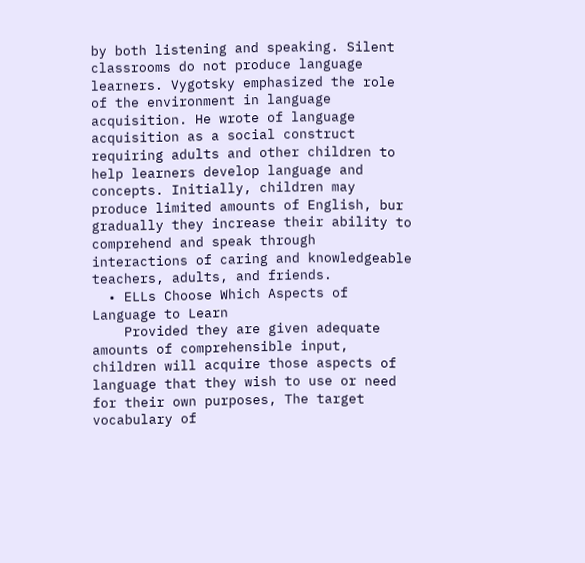by both listening and speaking. Silent classrooms do not produce language learners. Vygotsky emphasized the role of the environment in language acquisition. He wrote of language acquisition as a social construct requiring adults and other children to help learners develop language and concepts. Initially, children may produce limited amounts of English, bur gradually they increase their ability to comprehend and speak through interactions of caring and knowledgeable teachers, adults, and friends.
  • ELLs Choose Which Aspects of Language to Learn
    Provided they are given adequate amounts of comprehensible input, children will acquire those aspects of language that they wish to use or need for their own purposes, The target vocabulary of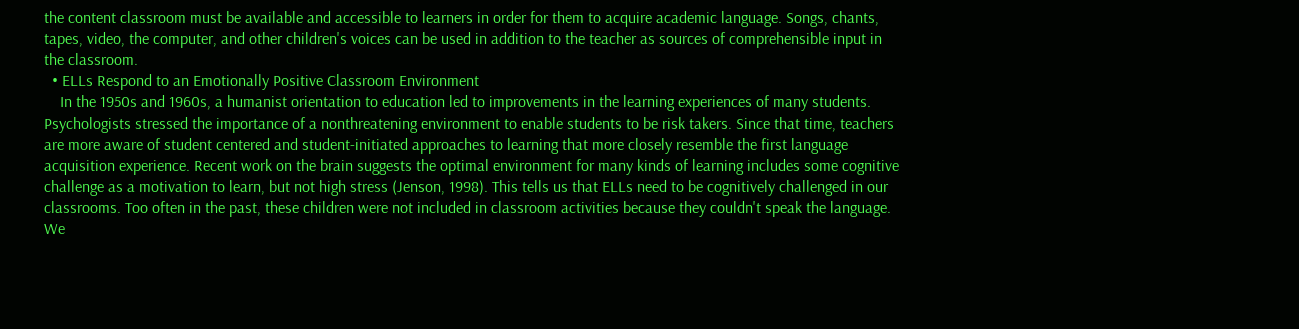the content classroom must be available and accessible to learners in order for them to acquire academic language. Songs, chants, tapes, video, the computer, and other children's voices can be used in addition to the teacher as sources of comprehensible input in the classroom.
  • ELLs Respond to an Emotionally Positive Classroom Environment
    In the 1950s and 1960s, a humanist orientation to education led to improvements in the learning experiences of many students. Psychologists stressed the importance of a nonthreatening environment to enable students to be risk takers. Since that time, teachers are more aware of student centered and student-initiated approaches to learning that more closely resemble the first language acquisition experience. Recent work on the brain suggests the optimal environment for many kinds of learning includes some cognitive challenge as a motivation to learn, but not high stress (Jenson, 1998). This tells us that ELLs need to be cognitively challenged in our classrooms. Too often in the past, these children were not included in classroom activities because they couldn't speak the language. We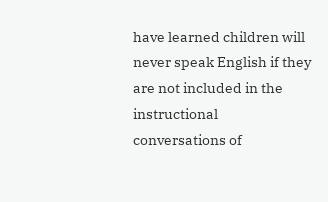have learned children will never speak English if they are not included in the instructional conversations of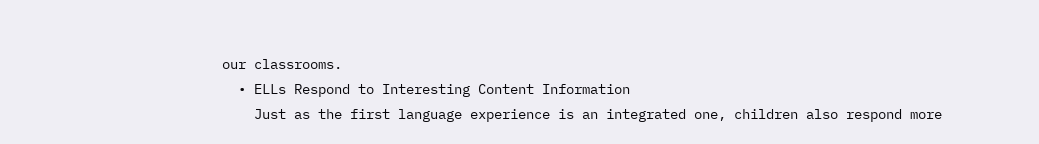our classrooms.
  • ELLs Respond to Interesting Content Information
    Just as the first language experience is an integrated one, children also respond more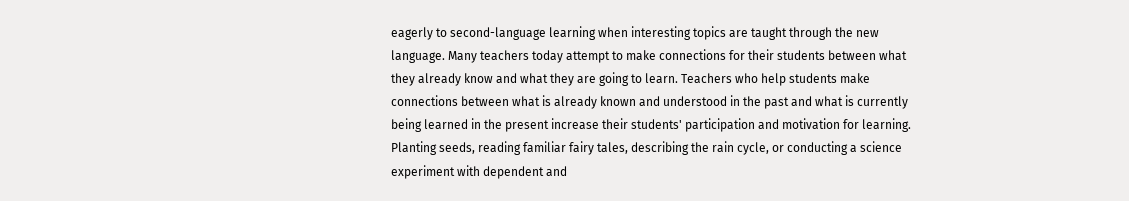eagerly to second-language learning when interesting topics are taught through the new language. Many teachers today attempt to make connections for their students between what they already know and what they are going to learn. Teachers who help students make connections between what is already known and understood in the past and what is currently being learned in the present increase their students' participation and motivation for learning. Planting seeds, reading familiar fairy tales, describing the rain cycle, or conducting a science experiment with dependent and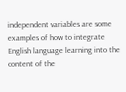independent variables are some examples of how to integrate English language learning into the content of the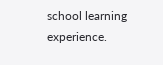school learning experience.